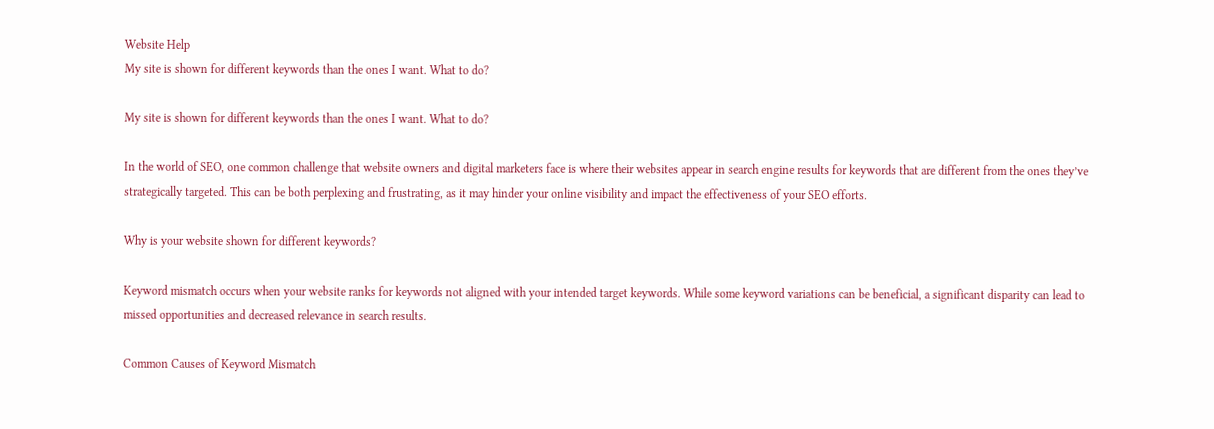Website Help
My site is shown for different keywords than the ones I want. What to do?

My site is shown for different keywords than the ones I want. What to do?

In the world of SEO, one common challenge that website owners and digital marketers face is where their websites appear in search engine results for keywords that are different from the ones they’ve strategically targeted. This can be both perplexing and frustrating, as it may hinder your online visibility and impact the effectiveness of your SEO efforts.

Why is your website shown for different keywords?

Keyword mismatch occurs when your website ranks for keywords not aligned with your intended target keywords. While some keyword variations can be beneficial, a significant disparity can lead to missed opportunities and decreased relevance in search results.

Common Causes of Keyword Mismatch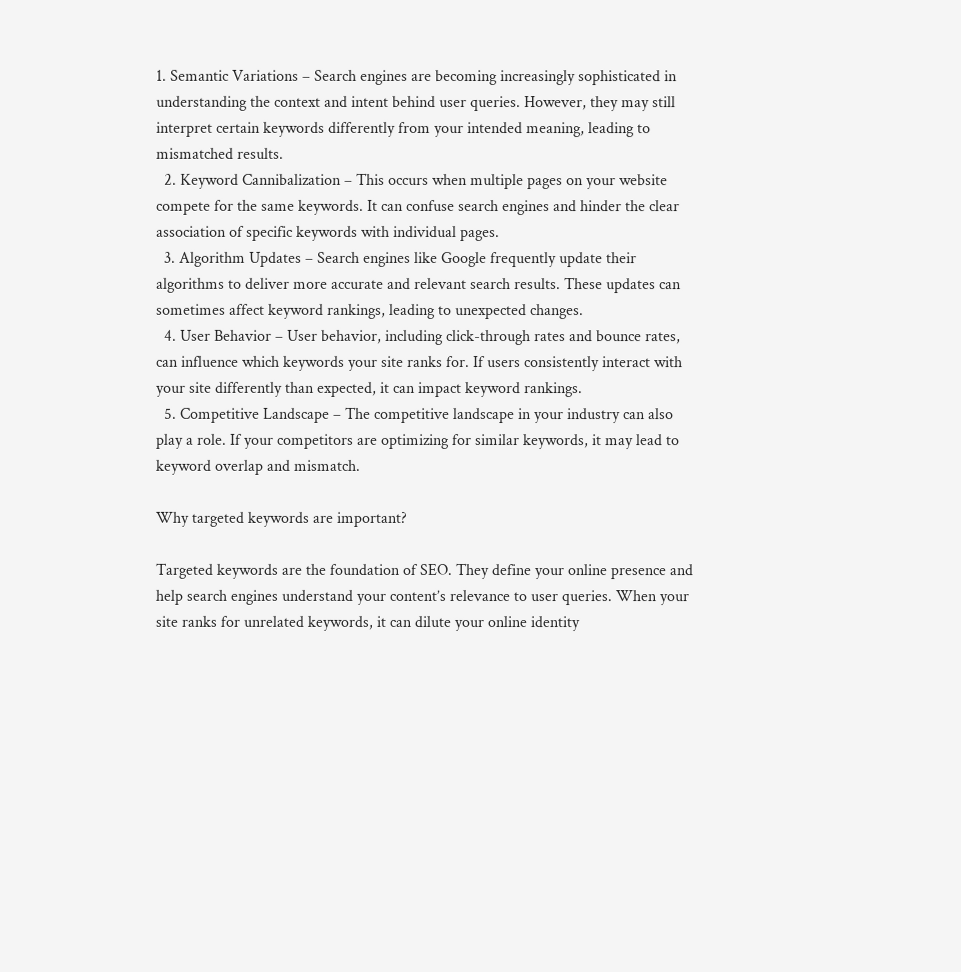1. Semantic Variations – Search engines are becoming increasingly sophisticated in understanding the context and intent behind user queries. However, they may still interpret certain keywords differently from your intended meaning, leading to mismatched results.
  2. Keyword Cannibalization – This occurs when multiple pages on your website compete for the same keywords. It can confuse search engines and hinder the clear association of specific keywords with individual pages.
  3. Algorithm Updates – Search engines like Google frequently update their algorithms to deliver more accurate and relevant search results. These updates can sometimes affect keyword rankings, leading to unexpected changes.
  4. User Behavior – User behavior, including click-through rates and bounce rates, can influence which keywords your site ranks for. If users consistently interact with your site differently than expected, it can impact keyword rankings.
  5. Competitive Landscape – The competitive landscape in your industry can also play a role. If your competitors are optimizing for similar keywords, it may lead to keyword overlap and mismatch.

Why targeted keywords are important?

Targeted keywords are the foundation of SEO. They define your online presence and help search engines understand your content’s relevance to user queries. When your site ranks for unrelated keywords, it can dilute your online identity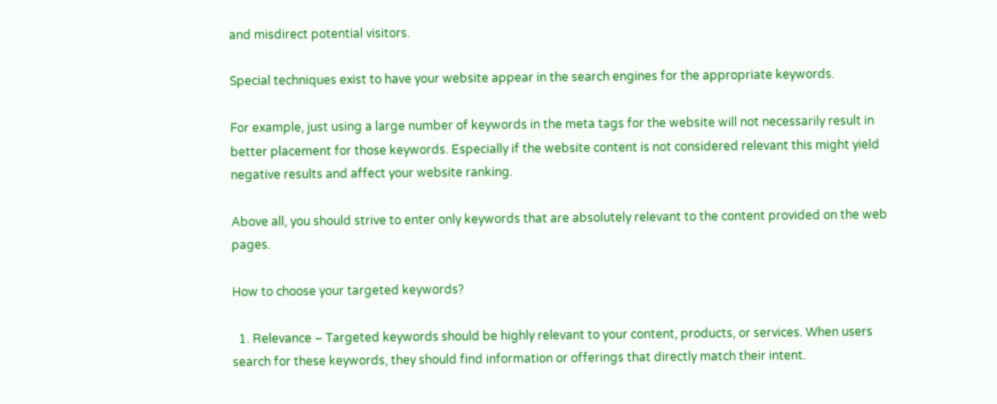and misdirect potential visitors.

Special techniques exist to have your website appear in the search engines for the appropriate keywords.

For example, just using a large number of keywords in the meta tags for the website will not necessarily result in better placement for those keywords. Especially if the website content is not considered relevant this might yield negative results and affect your website ranking.

Above all, you should strive to enter only keywords that are absolutely relevant to the content provided on the web pages.

How to choose your targeted keywords?

  1. Relevance – Targeted keywords should be highly relevant to your content, products, or services. When users search for these keywords, they should find information or offerings that directly match their intent.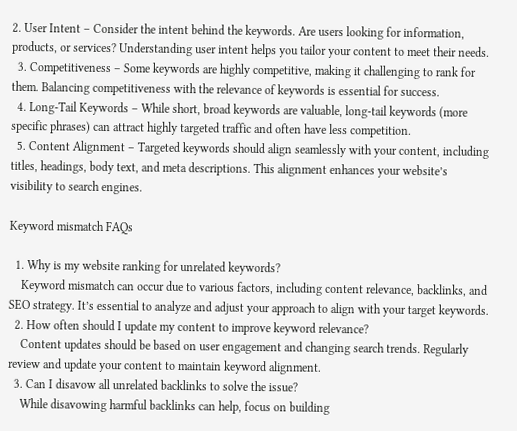2. User Intent – Consider the intent behind the keywords. Are users looking for information, products, or services? Understanding user intent helps you tailor your content to meet their needs.
  3. Competitiveness – Some keywords are highly competitive, making it challenging to rank for them. Balancing competitiveness with the relevance of keywords is essential for success.
  4. Long-Tail Keywords – While short, broad keywords are valuable, long-tail keywords (more specific phrases) can attract highly targeted traffic and often have less competition.
  5. Content Alignment – Targeted keywords should align seamlessly with your content, including titles, headings, body text, and meta descriptions. This alignment enhances your website’s visibility to search engines.

Keyword mismatch FAQs

  1. Why is my website ranking for unrelated keywords?
    Keyword mismatch can occur due to various factors, including content relevance, backlinks, and SEO strategy. It’s essential to analyze and adjust your approach to align with your target keywords.
  2. How often should I update my content to improve keyword relevance?
    Content updates should be based on user engagement and changing search trends. Regularly review and update your content to maintain keyword alignment.
  3. Can I disavow all unrelated backlinks to solve the issue?
    While disavowing harmful backlinks can help, focus on building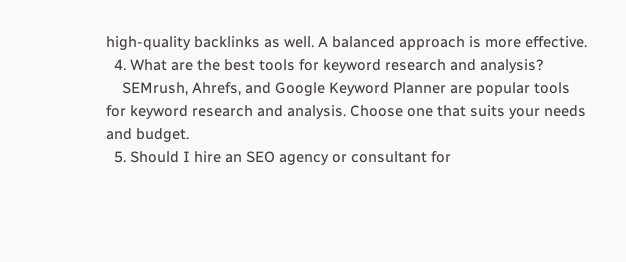high-quality backlinks as well. A balanced approach is more effective.
  4. What are the best tools for keyword research and analysis?
    SEMrush, Ahrefs, and Google Keyword Planner are popular tools for keyword research and analysis. Choose one that suits your needs and budget.
  5. Should I hire an SEO agency or consultant for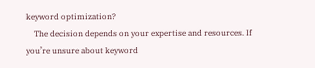keyword optimization?
    The decision depends on your expertise and resources. If you’re unsure about keyword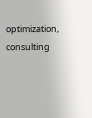optimization, consulting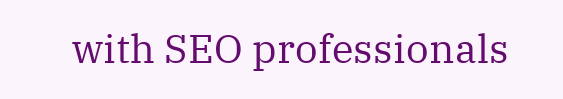with SEO professionals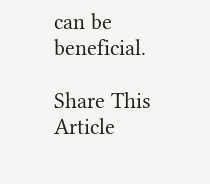can be beneficial.

Share This Article